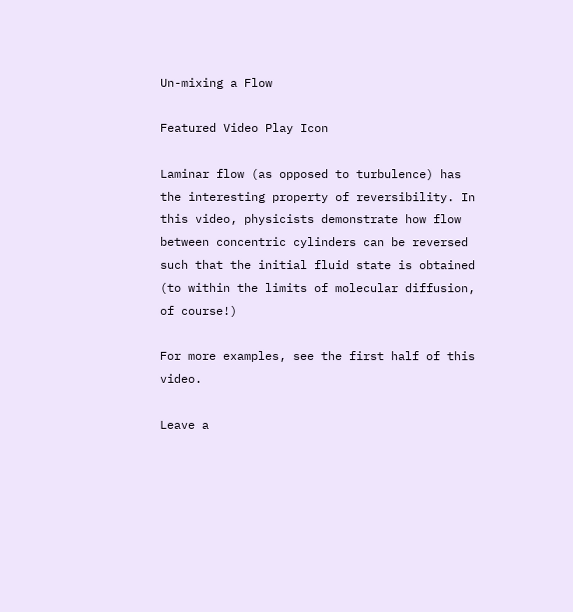Un-mixing a Flow

Featured Video Play Icon

Laminar flow (as opposed to turbulence) has the interesting property of reversibility. In this video, physicists demonstrate how flow between concentric cylinders can be reversed such that the initial fluid state is obtained (to within the limits of molecular diffusion, of course!)

For more examples, see the first half of this video.

Leave a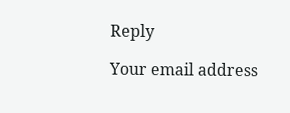Reply

Your email address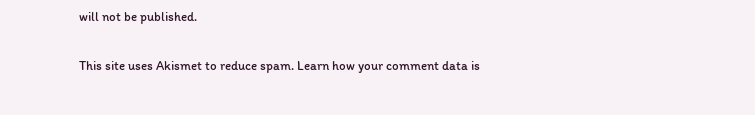will not be published.

This site uses Akismet to reduce spam. Learn how your comment data is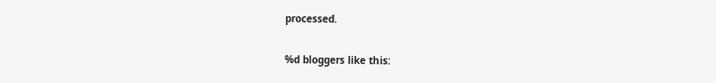processed.

%d bloggers like this: